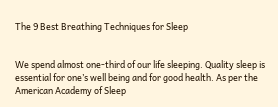The 9 Best Breathing Techniques for Sleep


We spend almost one-third of our life sleeping. Quality sleep is essential for one’s well being and for good health. As per the American Academy of Sleep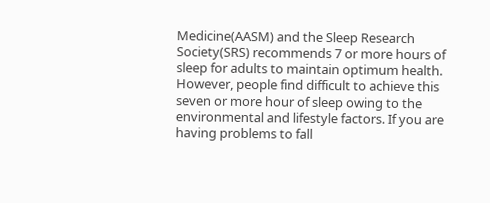Medicine(AASM) and the Sleep Research Society(SRS) recommends 7 or more hours of sleep for adults to maintain optimum health. However, people find difficult to achieve this seven or more hour of sleep owing to the environmental and lifestyle factors. If you are having problems to fall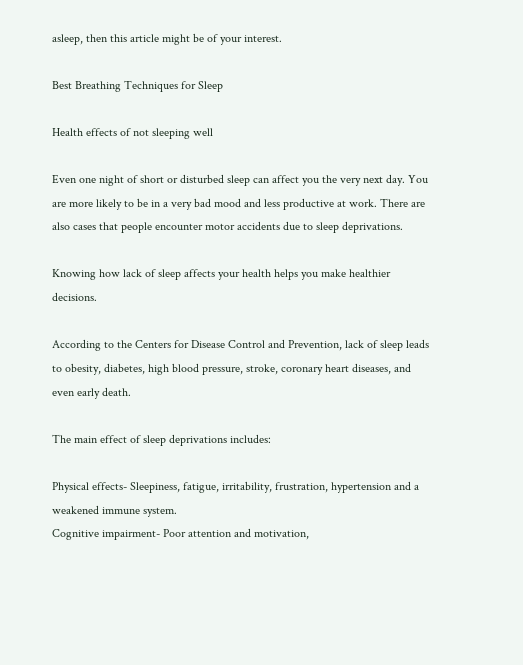asleep, then this article might be of your interest.

Best Breathing Techniques for Sleep

Health effects of not sleeping well

Even one night of short or disturbed sleep can affect you the very next day. You are more likely to be in a very bad mood and less productive at work. There are also cases that people encounter motor accidents due to sleep deprivations.

Knowing how lack of sleep affects your health helps you make healthier decisions.

According to the Centers for Disease Control and Prevention, lack of sleep leads to obesity, diabetes, high blood pressure, stroke, coronary heart diseases, and even early death.

The main effect of sleep deprivations includes:

Physical effects- Sleepiness, fatigue, irritability, frustration, hypertension and a weakened immune system.
Cognitive impairment- Poor attention and motivation,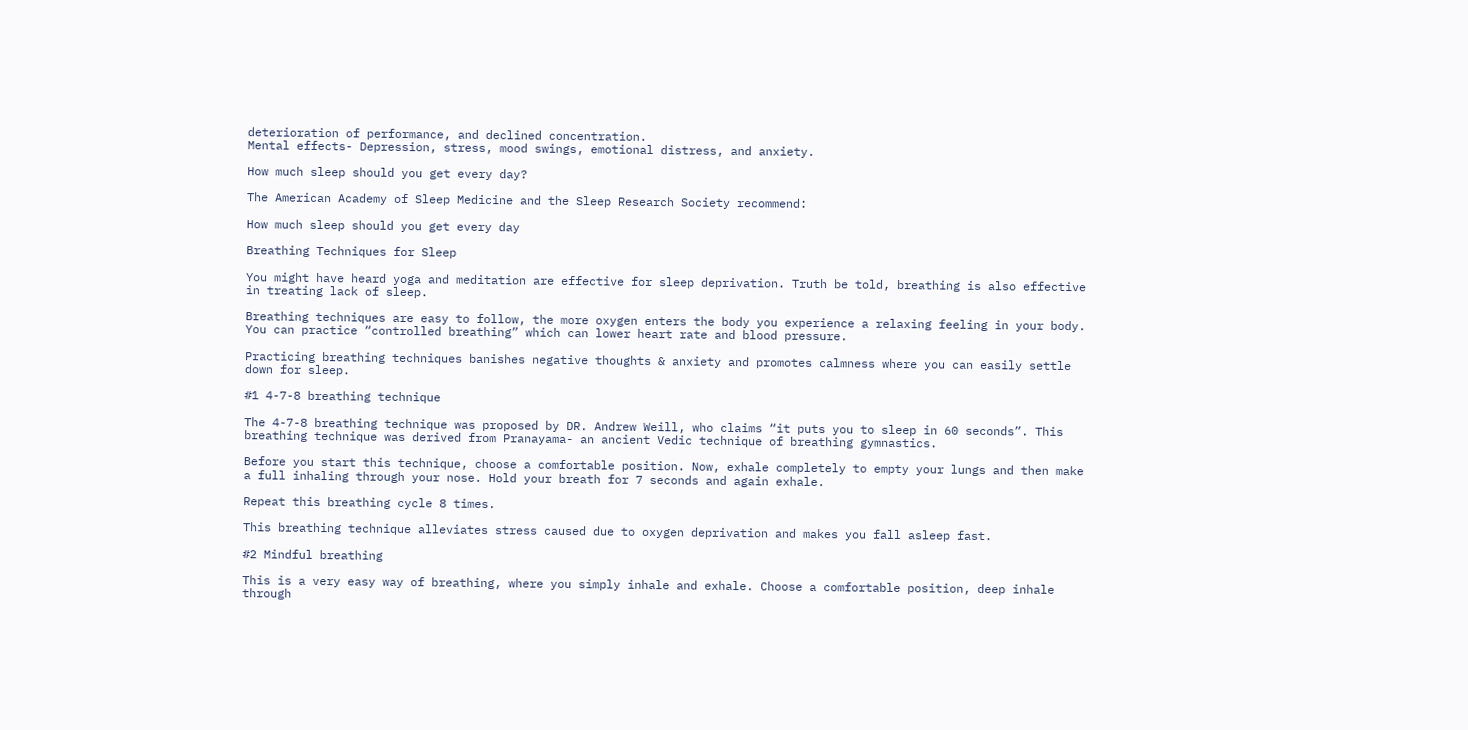deterioration of performance, and declined concentration.
Mental effects- Depression, stress, mood swings, emotional distress, and anxiety.

How much sleep should you get every day?

The American Academy of Sleep Medicine and the Sleep Research Society recommend:

How much sleep should you get every day

Breathing Techniques for Sleep

You might have heard yoga and meditation are effective for sleep deprivation. Truth be told, breathing is also effective in treating lack of sleep.

Breathing techniques are easy to follow, the more oxygen enters the body you experience a relaxing feeling in your body. You can practice “controlled breathing” which can lower heart rate and blood pressure.

Practicing breathing techniques banishes negative thoughts & anxiety and promotes calmness where you can easily settle down for sleep.

#1 4-7-8 breathing technique

The 4-7-8 breathing technique was proposed by DR. Andrew Weill, who claims “it puts you to sleep in 60 seconds”. This breathing technique was derived from Pranayama- an ancient Vedic technique of breathing gymnastics.

Before you start this technique, choose a comfortable position. Now, exhale completely to empty your lungs and then make a full inhaling through your nose. Hold your breath for 7 seconds and again exhale.

Repeat this breathing cycle 8 times.

This breathing technique alleviates stress caused due to oxygen deprivation and makes you fall asleep fast.

#2 Mindful breathing

This is a very easy way of breathing, where you simply inhale and exhale. Choose a comfortable position, deep inhale through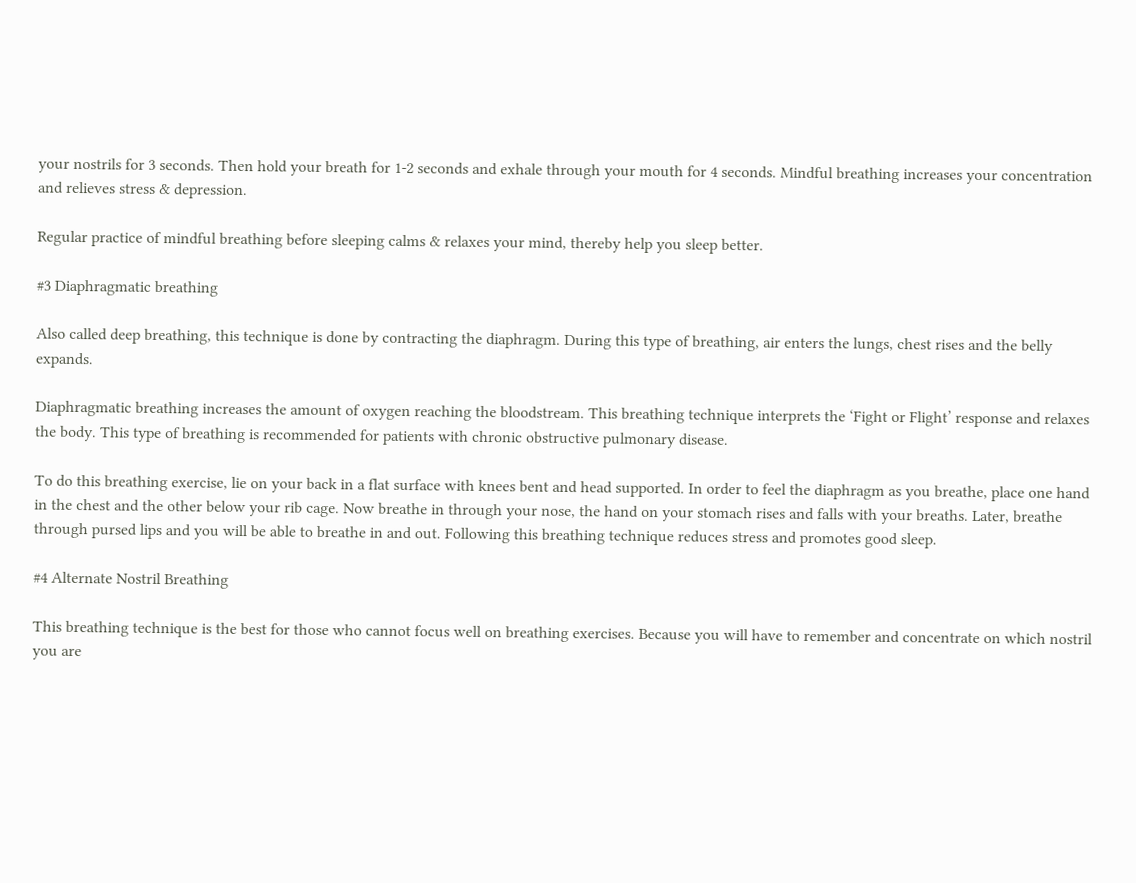your nostrils for 3 seconds. Then hold your breath for 1-2 seconds and exhale through your mouth for 4 seconds. Mindful breathing increases your concentration and relieves stress & depression.

Regular practice of mindful breathing before sleeping calms & relaxes your mind, thereby help you sleep better.

#3 Diaphragmatic breathing

Also called deep breathing, this technique is done by contracting the diaphragm. During this type of breathing, air enters the lungs, chest rises and the belly expands.

Diaphragmatic breathing increases the amount of oxygen reaching the bloodstream. This breathing technique interprets the ‘Fight or Flight’ response and relaxes the body. This type of breathing is recommended for patients with chronic obstructive pulmonary disease.

To do this breathing exercise, lie on your back in a flat surface with knees bent and head supported. In order to feel the diaphragm as you breathe, place one hand in the chest and the other below your rib cage. Now breathe in through your nose, the hand on your stomach rises and falls with your breaths. Later, breathe through pursed lips and you will be able to breathe in and out. Following this breathing technique reduces stress and promotes good sleep.

#4 Alternate Nostril Breathing

This breathing technique is the best for those who cannot focus well on breathing exercises. Because you will have to remember and concentrate on which nostril you are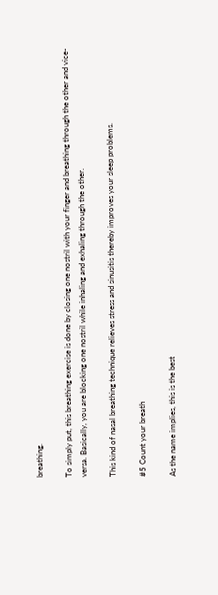breathing.

To simply put, this breathing exercise is done by closing one nostril with your finger and breathing through the other and vice-versa. Basically, you are blocking one nostril while inhaling and exhaling through the other.

This kind of nasal breathing technique relieves stress and sinusitis thereby improves your sleep problems.

#5 Count your breath

As the name implies, this is the best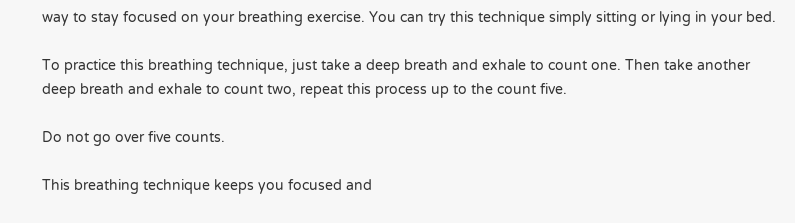way to stay focused on your breathing exercise. You can try this technique simply sitting or lying in your bed.

To practice this breathing technique, just take a deep breath and exhale to count one. Then take another deep breath and exhale to count two, repeat this process up to the count five.

Do not go over five counts.

This breathing technique keeps you focused and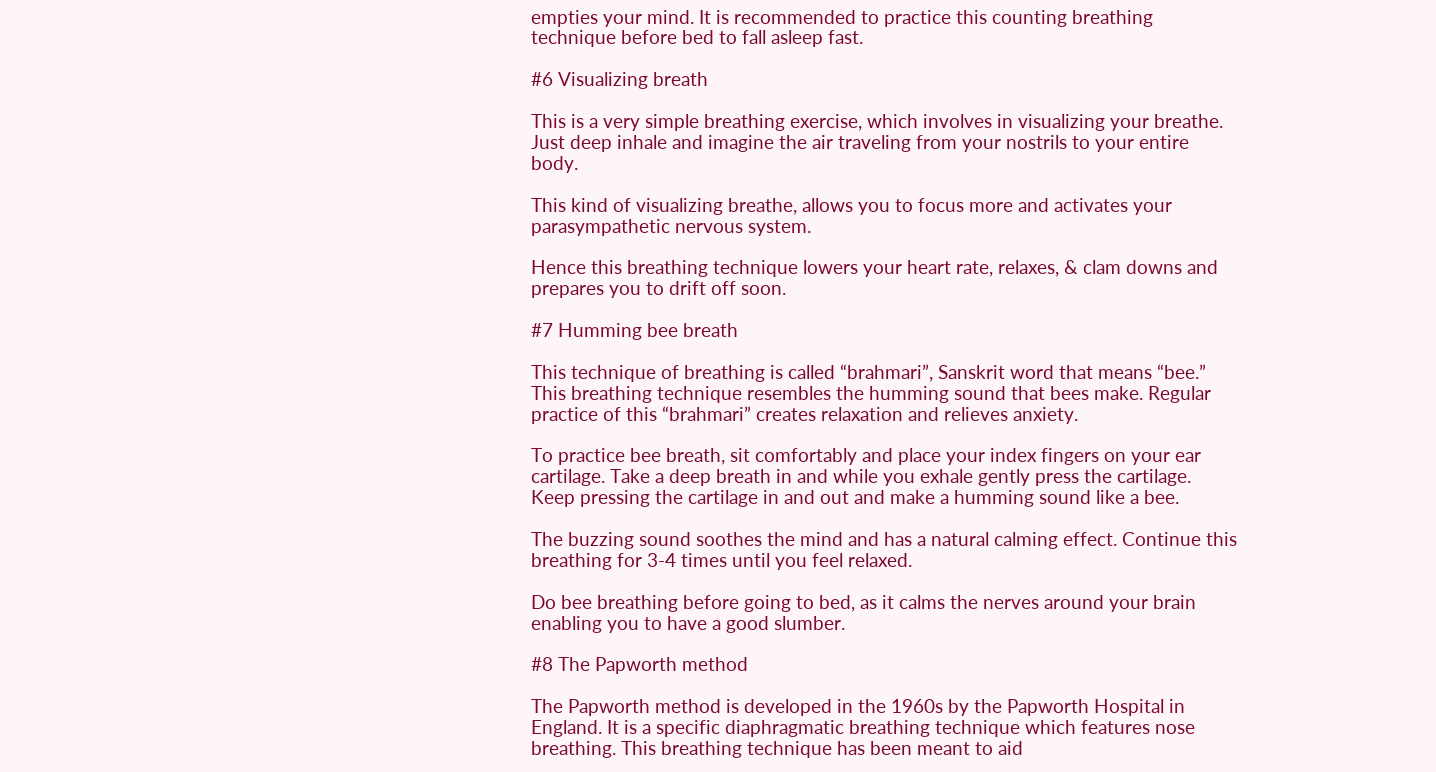empties your mind. It is recommended to practice this counting breathing technique before bed to fall asleep fast.

#6 Visualizing breath

This is a very simple breathing exercise, which involves in visualizing your breathe. Just deep inhale and imagine the air traveling from your nostrils to your entire body.

This kind of visualizing breathe, allows you to focus more and activates your parasympathetic nervous system.

Hence this breathing technique lowers your heart rate, relaxes, & clam downs and prepares you to drift off soon.

#7 Humming bee breath

This technique of breathing is called “brahmari”, Sanskrit word that means “bee.” This breathing technique resembles the humming sound that bees make. Regular practice of this “brahmari” creates relaxation and relieves anxiety.

To practice bee breath, sit comfortably and place your index fingers on your ear cartilage. Take a deep breath in and while you exhale gently press the cartilage. Keep pressing the cartilage in and out and make a humming sound like a bee.

The buzzing sound soothes the mind and has a natural calming effect. Continue this breathing for 3-4 times until you feel relaxed.

Do bee breathing before going to bed, as it calms the nerves around your brain enabling you to have a good slumber.

#8 The Papworth method

The Papworth method is developed in the 1960s by the Papworth Hospital in England. It is a specific diaphragmatic breathing technique which features nose breathing. This breathing technique has been meant to aid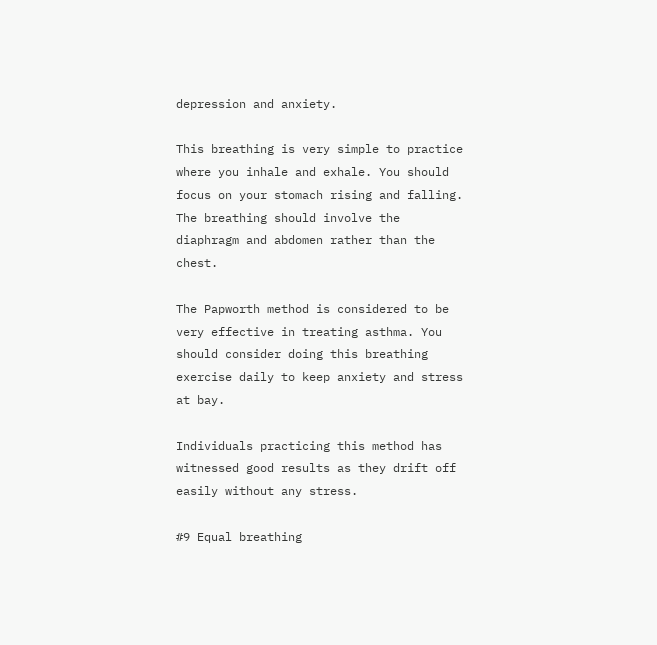depression and anxiety.

This breathing is very simple to practice where you inhale and exhale. You should focus on your stomach rising and falling. The breathing should involve the diaphragm and abdomen rather than the chest.

The Papworth method is considered to be very effective in treating asthma. You should consider doing this breathing exercise daily to keep anxiety and stress at bay.

Individuals practicing this method has witnessed good results as they drift off easily without any stress.

#9 Equal breathing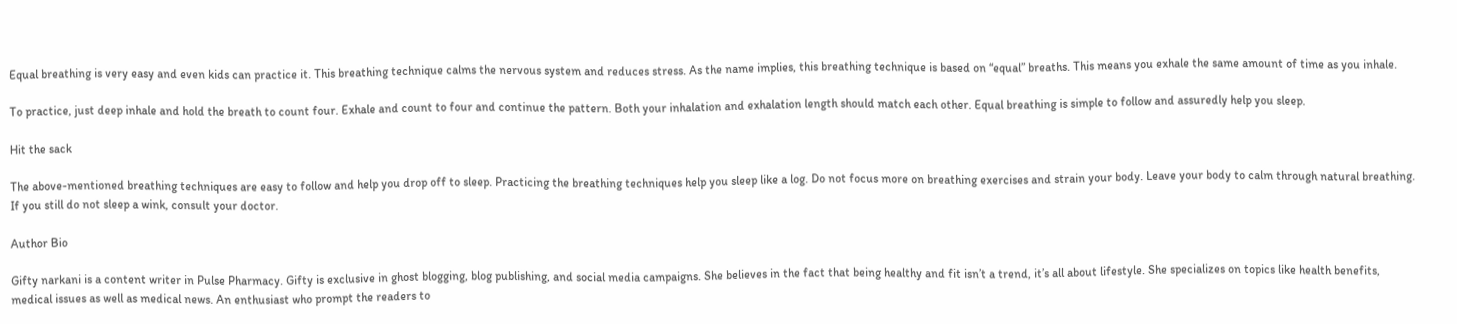Equal breathing is very easy and even kids can practice it. This breathing technique calms the nervous system and reduces stress. As the name implies, this breathing technique is based on “equal” breaths. This means you exhale the same amount of time as you inhale.

To practice, just deep inhale and hold the breath to count four. Exhale and count to four and continue the pattern. Both your inhalation and exhalation length should match each other. Equal breathing is simple to follow and assuredly help you sleep.

Hit the sack

The above-mentioned breathing techniques are easy to follow and help you drop off to sleep. Practicing the breathing techniques help you sleep like a log. Do not focus more on breathing exercises and strain your body. Leave your body to calm through natural breathing. If you still do not sleep a wink, consult your doctor.

Author Bio

Gifty narkani is a content writer in Pulse Pharmacy. Gifty is exclusive in ghost blogging, blog publishing, and social media campaigns. She believes in the fact that being healthy and fit isn’t a trend, it’s all about lifestyle. She specializes on topics like health benefits, medical issues as well as medical news. An enthusiast who prompt the readers to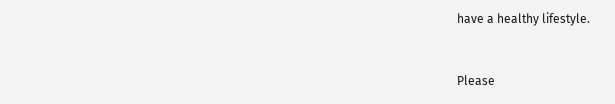have a healthy lifestyle.


Please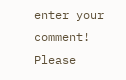enter your comment!
Please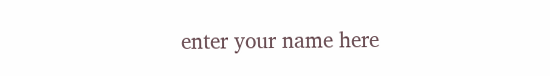enter your name here